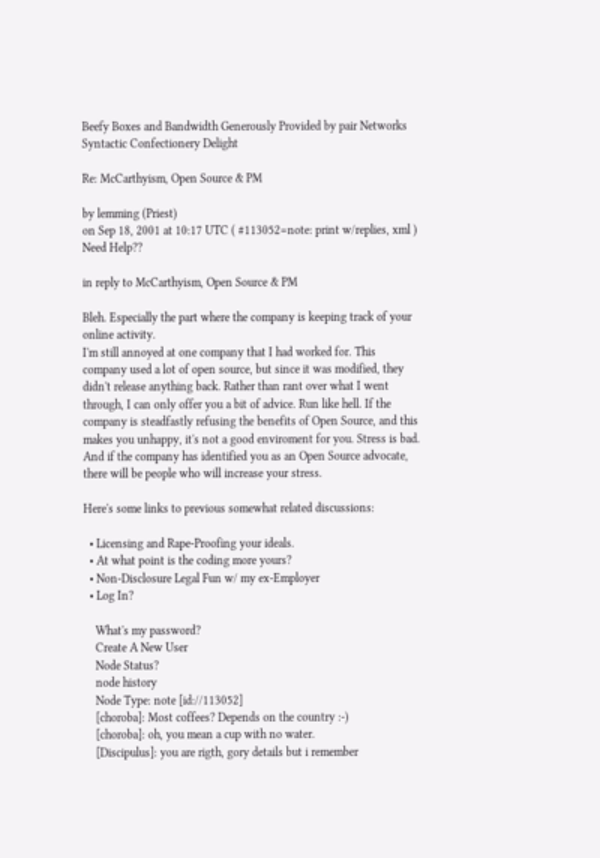Beefy Boxes and Bandwidth Generously Provided by pair Networks
Syntactic Confectionery Delight

Re: McCarthyism, Open Source & PM

by lemming (Priest)
on Sep 18, 2001 at 10:17 UTC ( #113052=note: print w/replies, xml ) Need Help??

in reply to McCarthyism, Open Source & PM

Bleh. Especially the part where the company is keeping track of your online activity.
I'm still annoyed at one company that I had worked for. This company used a lot of open source, but since it was modified, they didn't release anything back. Rather than rant over what I went through, I can only offer you a bit of advice. Run like hell. If the company is steadfastly refusing the benefits of Open Source, and this makes you unhappy, it's not a good enviroment for you. Stress is bad. And if the company has identified you as an Open Source advocate, there will be people who will increase your stress.

Here's some links to previous somewhat related discussions:

  • Licensing and Rape-Proofing your ideals.
  • At what point is the coding more yours?
  • Non-Disclosure Legal Fun w/ my ex-Employer
  • Log In?

    What's my password?
    Create A New User
    Node Status?
    node history
    Node Type: note [id://113052]
    [choroba]: Most coffees? Depends on the country :-)
    [choroba]: oh, you mean a cup with no water.
    [Discipulus]: you are rigth, gory details but i remember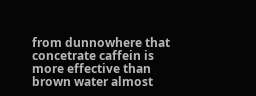from dunnowhere that concetrate caffein is more effective than brown water almost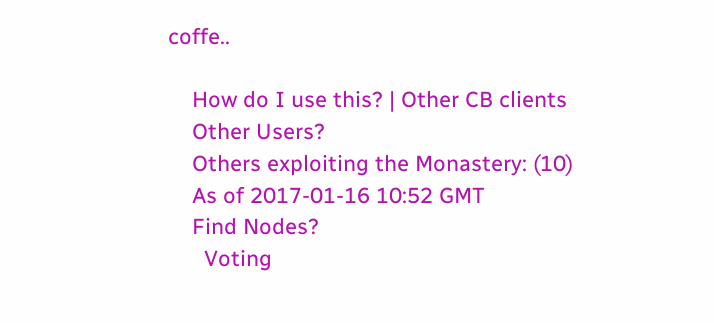coffe..

    How do I use this? | Other CB clients
    Other Users?
    Others exploiting the Monastery: (10)
    As of 2017-01-16 10:52 GMT
    Find Nodes?
      Voting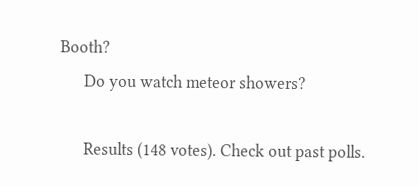Booth?
      Do you watch meteor showers?

      Results (148 votes). Check out past polls.